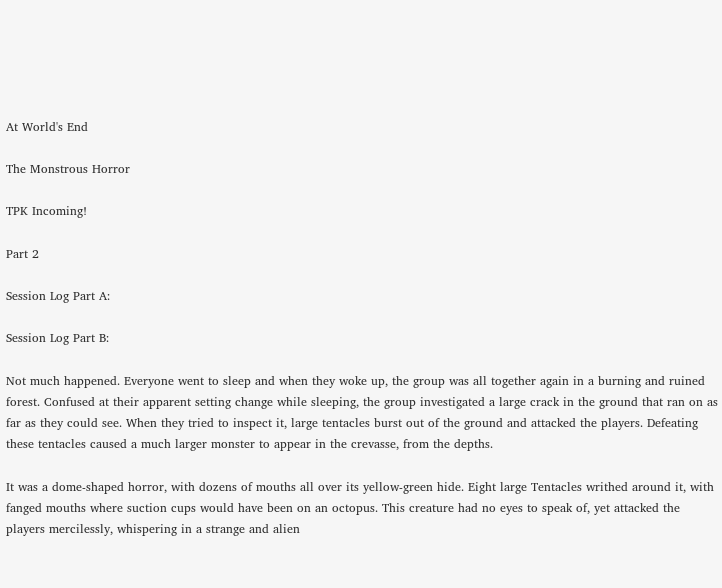At World's End

The Monstrous Horror

TPK Incoming!

Part 2

Session Log Part A:

Session Log Part B:

Not much happened. Everyone went to sleep and when they woke up, the group was all together again in a burning and ruined forest. Confused at their apparent setting change while sleeping, the group investigated a large crack in the ground that ran on as far as they could see. When they tried to inspect it, large tentacles burst out of the ground and attacked the players. Defeating these tentacles caused a much larger monster to appear in the crevasse, from the depths.

It was a dome-shaped horror, with dozens of mouths all over its yellow-green hide. Eight large Tentacles writhed around it, with fanged mouths where suction cups would have been on an octopus. This creature had no eyes to speak of, yet attacked the players mercilessly, whispering in a strange and alien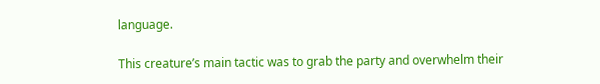language.

This creature’s main tactic was to grab the party and overwhelm their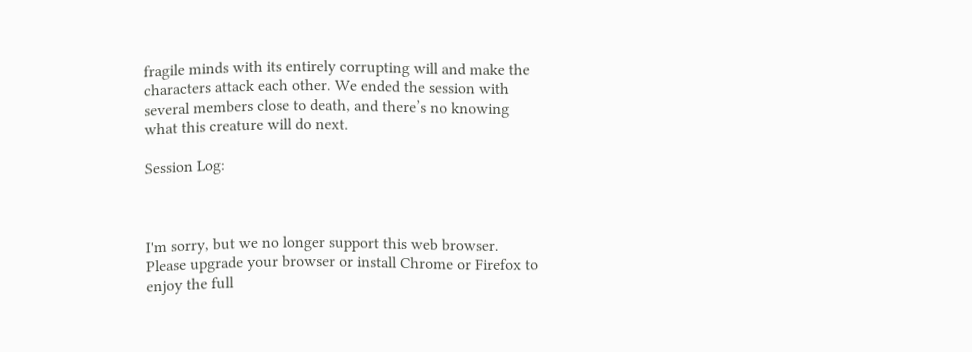fragile minds with its entirely corrupting will and make the characters attack each other. We ended the session with several members close to death, and there’s no knowing what this creature will do next.

Session Log:



I'm sorry, but we no longer support this web browser. Please upgrade your browser or install Chrome or Firefox to enjoy the full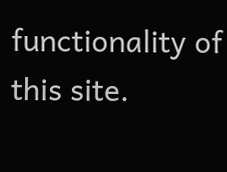functionality of this site.